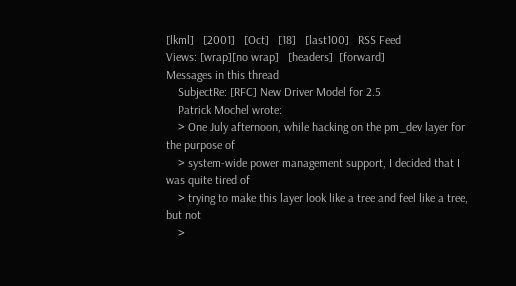[lkml]   [2001]   [Oct]   [18]   [last100]   RSS Feed
Views: [wrap][no wrap]   [headers]  [forward]
Messages in this thread
    SubjectRe: [RFC] New Driver Model for 2.5
    Patrick Mochel wrote:
    > One July afternoon, while hacking on the pm_dev layer for the purpose of
    > system-wide power management support, I decided that I was quite tired of
    > trying to make this layer look like a tree and feel like a tree, but not
    >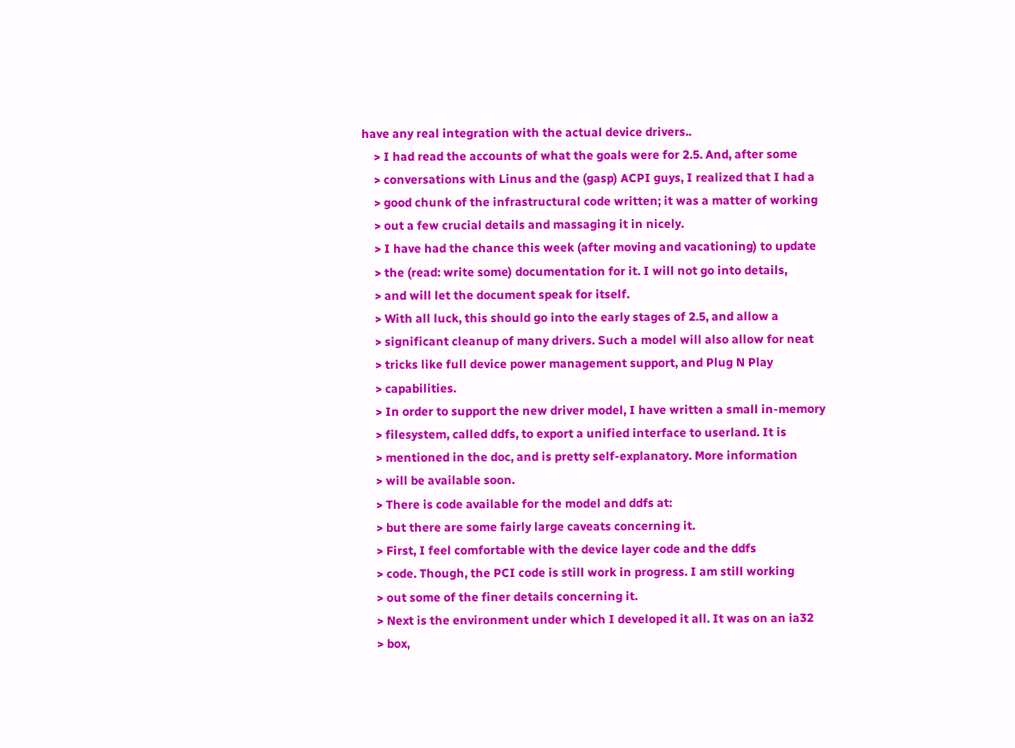have any real integration with the actual device drivers..
    > I had read the accounts of what the goals were for 2.5. And, after some
    > conversations with Linus and the (gasp) ACPI guys, I realized that I had a
    > good chunk of the infrastructural code written; it was a matter of working
    > out a few crucial details and massaging it in nicely.
    > I have had the chance this week (after moving and vacationing) to update
    > the (read: write some) documentation for it. I will not go into details,
    > and will let the document speak for itself.
    > With all luck, this should go into the early stages of 2.5, and allow a
    > significant cleanup of many drivers. Such a model will also allow for neat
    > tricks like full device power management support, and Plug N Play
    > capabilities.
    > In order to support the new driver model, I have written a small in-memory
    > filesystem, called ddfs, to export a unified interface to userland. It is
    > mentioned in the doc, and is pretty self-explanatory. More information
    > will be available soon.
    > There is code available for the model and ddfs at:
    > but there are some fairly large caveats concerning it.
    > First, I feel comfortable with the device layer code and the ddfs
    > code. Though, the PCI code is still work in progress. I am still working
    > out some of the finer details concerning it.
    > Next is the environment under which I developed it all. It was on an ia32
    > box,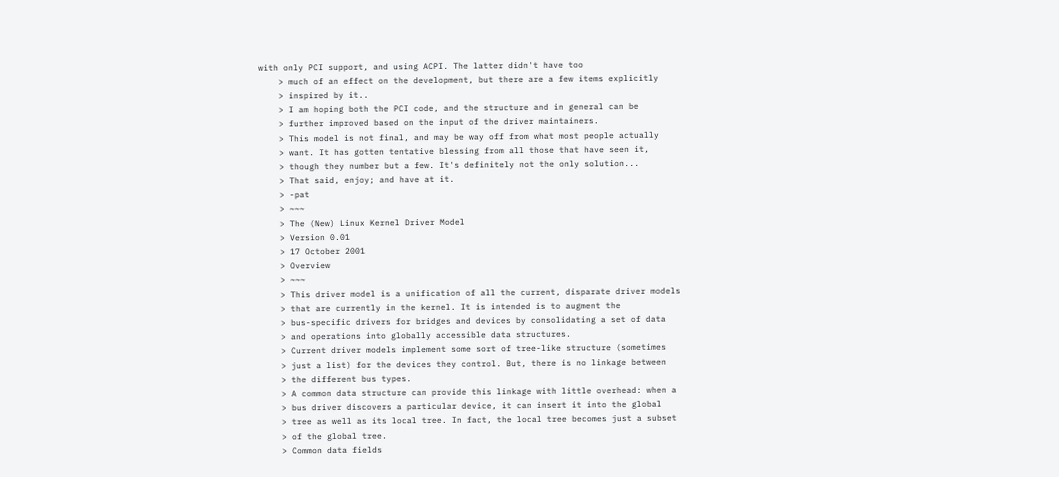with only PCI support, and using ACPI. The latter didn't have too
    > much of an effect on the development, but there are a few items explicitly
    > inspired by it..
    > I am hoping both the PCI code, and the structure and in general can be
    > further improved based on the input of the driver maintainers.
    > This model is not final, and may be way off from what most people actually
    > want. It has gotten tentative blessing from all those that have seen it,
    > though they number but a few. It's definitely not the only solution...
    > That said, enjoy; and have at it.
    > -pat
    > ~~~
    > The (New) Linux Kernel Driver Model
    > Version 0.01
    > 17 October 2001
    > Overview
    > ~~~
    > This driver model is a unification of all the current, disparate driver models
    > that are currently in the kernel. It is intended is to augment the
    > bus-specific drivers for bridges and devices by consolidating a set of data
    > and operations into globally accessible data structures.
    > Current driver models implement some sort of tree-like structure (sometimes
    > just a list) for the devices they control. But, there is no linkage between
    > the different bus types.
    > A common data structure can provide this linkage with little overhead: when a
    > bus driver discovers a particular device, it can insert it into the global
    > tree as well as its local tree. In fact, the local tree becomes just a subset
    > of the global tree.
    > Common data fields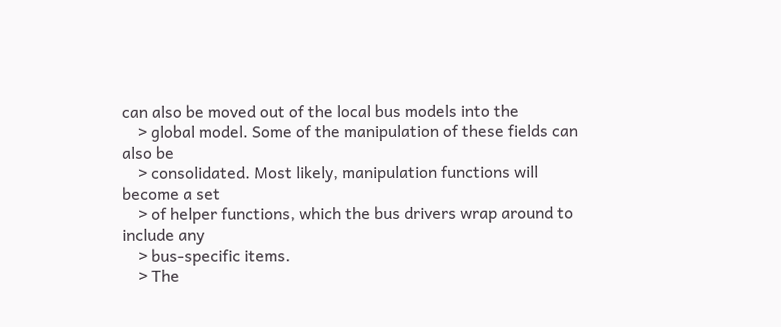can also be moved out of the local bus models into the
    > global model. Some of the manipulation of these fields can also be
    > consolidated. Most likely, manipulation functions will become a set
    > of helper functions, which the bus drivers wrap around to include any
    > bus-specific items.
    > The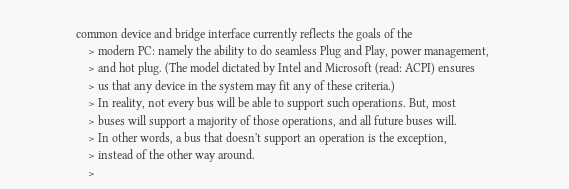common device and bridge interface currently reflects the goals of the
    > modern PC: namely the ability to do seamless Plug and Play, power management,
    > and hot plug. (The model dictated by Intel and Microsoft (read: ACPI) ensures
    > us that any device in the system may fit any of these criteria.)
    > In reality, not every bus will be able to support such operations. But, most
    > buses will support a majority of those operations, and all future buses will.
    > In other words, a bus that doesn't support an operation is the exception,
    > instead of the other way around.
    >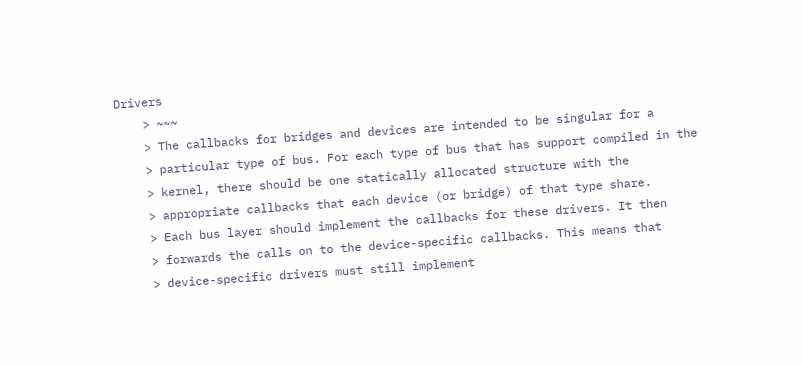Drivers
    > ~~~
    > The callbacks for bridges and devices are intended to be singular for a
    > particular type of bus. For each type of bus that has support compiled in the
    > kernel, there should be one statically allocated structure with the
    > appropriate callbacks that each device (or bridge) of that type share.
    > Each bus layer should implement the callbacks for these drivers. It then
    > forwards the calls on to the device-specific callbacks. This means that
    > device-specific drivers must still implement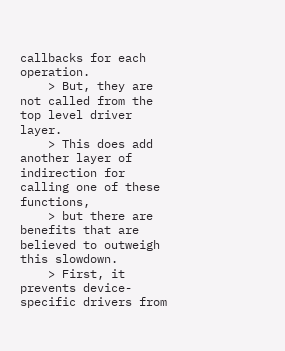callbacks for each operation.
    > But, they are not called from the top level driver layer.
    > This does add another layer of indirection for calling one of these functions,
    > but there are benefits that are believed to outweigh this slowdown.
    > First, it prevents device-specific drivers from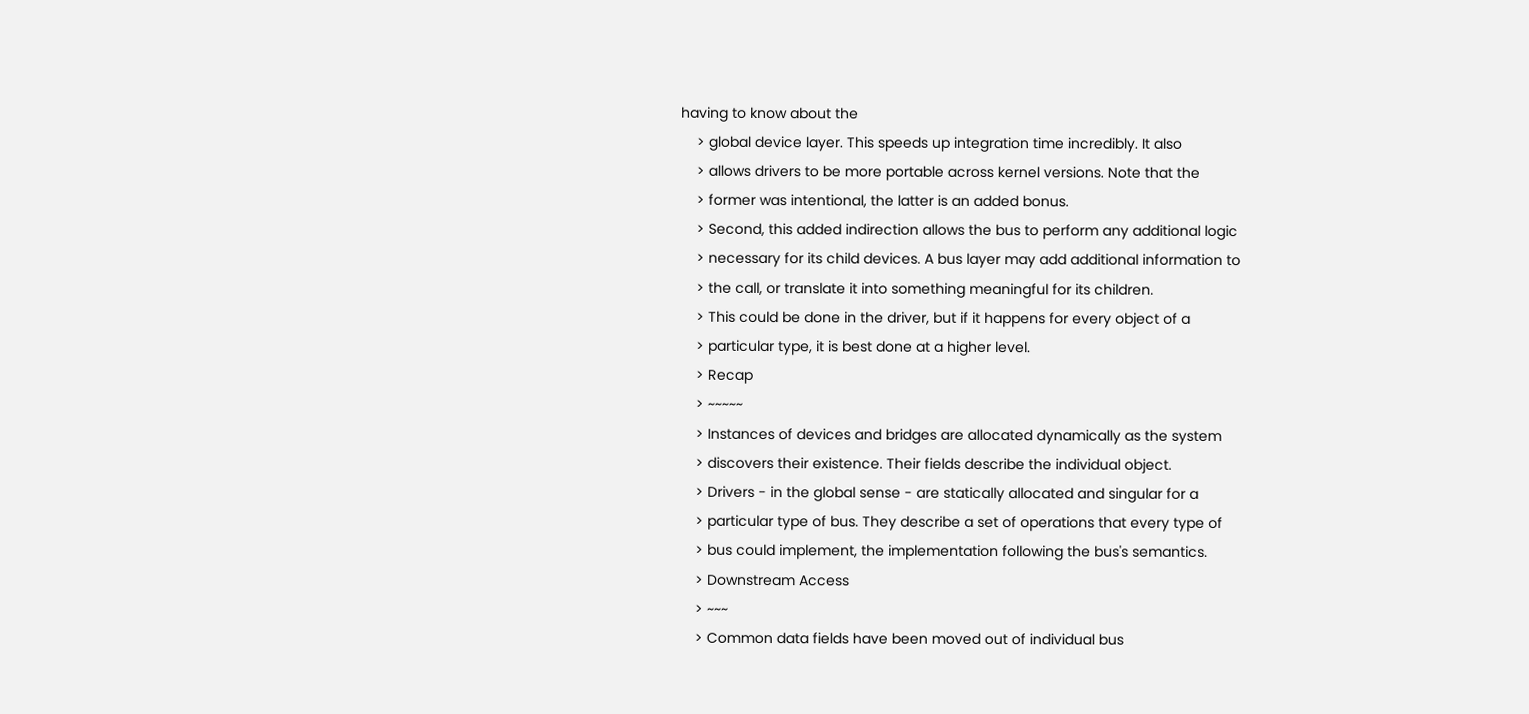having to know about the
    > global device layer. This speeds up integration time incredibly. It also
    > allows drivers to be more portable across kernel versions. Note that the
    > former was intentional, the latter is an added bonus.
    > Second, this added indirection allows the bus to perform any additional logic
    > necessary for its child devices. A bus layer may add additional information to
    > the call, or translate it into something meaningful for its children.
    > This could be done in the driver, but if it happens for every object of a
    > particular type, it is best done at a higher level.
    > Recap
    > ~~~~~
    > Instances of devices and bridges are allocated dynamically as the system
    > discovers their existence. Their fields describe the individual object.
    > Drivers - in the global sense - are statically allocated and singular for a
    > particular type of bus. They describe a set of operations that every type of
    > bus could implement, the implementation following the bus's semantics.
    > Downstream Access
    > ~~~
    > Common data fields have been moved out of individual bus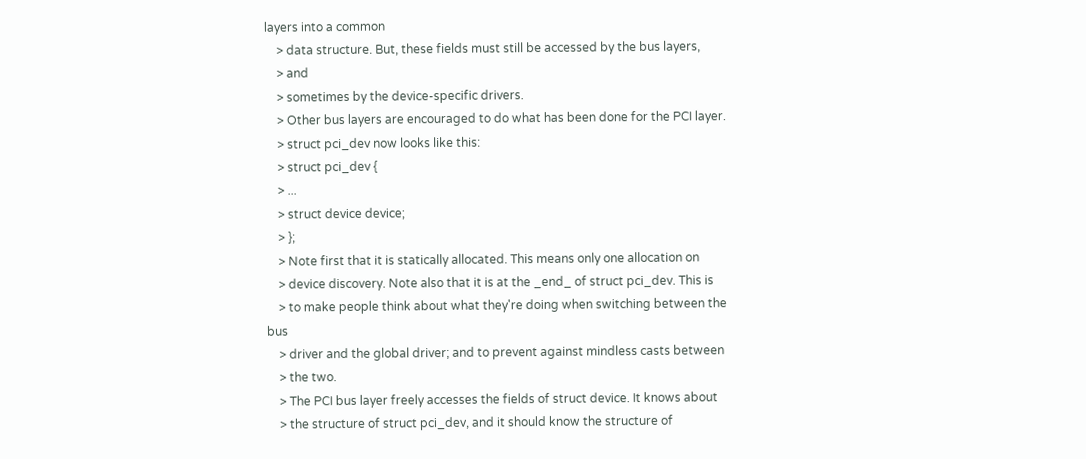layers into a common
    > data structure. But, these fields must still be accessed by the bus layers,
    > and
    > sometimes by the device-specific drivers.
    > Other bus layers are encouraged to do what has been done for the PCI layer.
    > struct pci_dev now looks like this:
    > struct pci_dev {
    > ...
    > struct device device;
    > };
    > Note first that it is statically allocated. This means only one allocation on
    > device discovery. Note also that it is at the _end_ of struct pci_dev. This is
    > to make people think about what they're doing when switching between the bus
    > driver and the global driver; and to prevent against mindless casts between
    > the two.
    > The PCI bus layer freely accesses the fields of struct device. It knows about
    > the structure of struct pci_dev, and it should know the structure of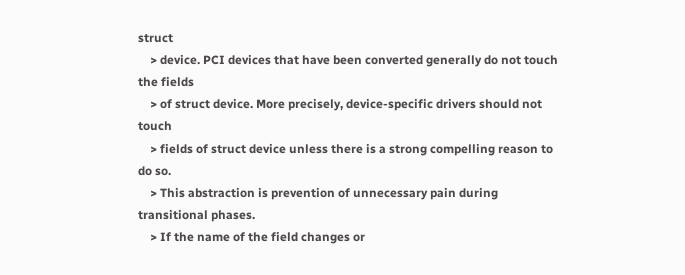struct
    > device. PCI devices that have been converted generally do not touch the fields
    > of struct device. More precisely, device-specific drivers should not touch
    > fields of struct device unless there is a strong compelling reason to do so.
    > This abstraction is prevention of unnecessary pain during transitional phases.
    > If the name of the field changes or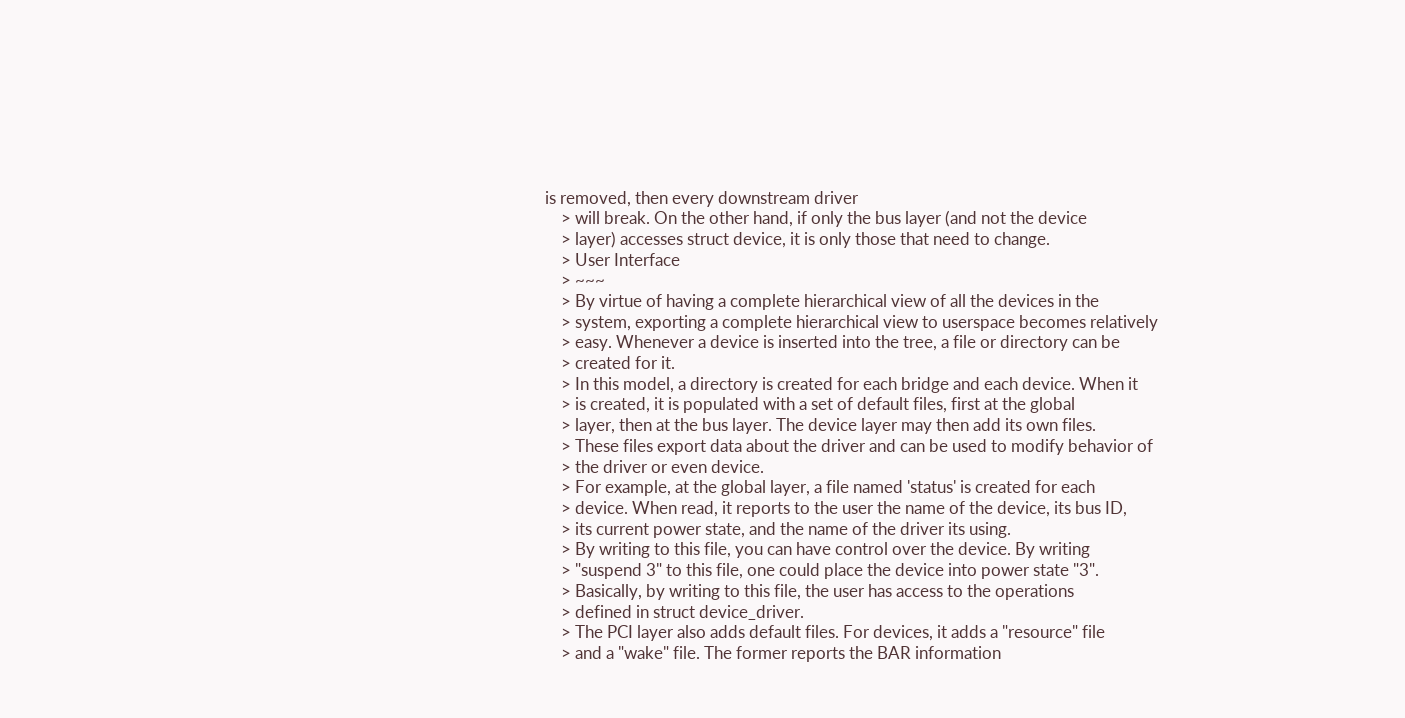is removed, then every downstream driver
    > will break. On the other hand, if only the bus layer (and not the device
    > layer) accesses struct device, it is only those that need to change.
    > User Interface
    > ~~~
    > By virtue of having a complete hierarchical view of all the devices in the
    > system, exporting a complete hierarchical view to userspace becomes relatively
    > easy. Whenever a device is inserted into the tree, a file or directory can be
    > created for it.
    > In this model, a directory is created for each bridge and each device. When it
    > is created, it is populated with a set of default files, first at the global
    > layer, then at the bus layer. The device layer may then add its own files.
    > These files export data about the driver and can be used to modify behavior of
    > the driver or even device.
    > For example, at the global layer, a file named 'status' is created for each
    > device. When read, it reports to the user the name of the device, its bus ID,
    > its current power state, and the name of the driver its using.
    > By writing to this file, you can have control over the device. By writing
    > "suspend 3" to this file, one could place the device into power state "3".
    > Basically, by writing to this file, the user has access to the operations
    > defined in struct device_driver.
    > The PCI layer also adds default files. For devices, it adds a "resource" file
    > and a "wake" file. The former reports the BAR information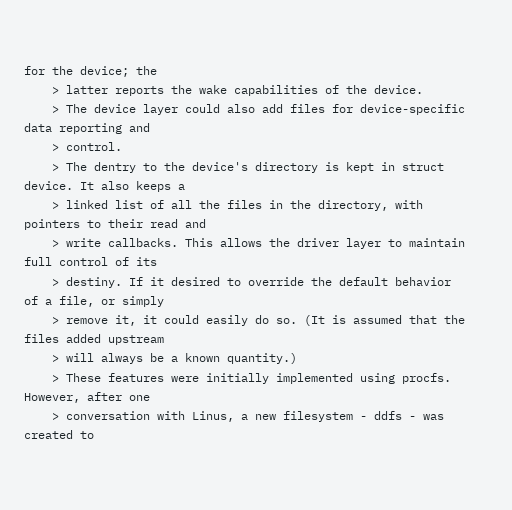for the device; the
    > latter reports the wake capabilities of the device.
    > The device layer could also add files for device-specific data reporting and
    > control.
    > The dentry to the device's directory is kept in struct device. It also keeps a
    > linked list of all the files in the directory, with pointers to their read and
    > write callbacks. This allows the driver layer to maintain full control of its
    > destiny. If it desired to override the default behavior of a file, or simply
    > remove it, it could easily do so. (It is assumed that the files added upstream
    > will always be a known quantity.)
    > These features were initially implemented using procfs. However, after one
    > conversation with Linus, a new filesystem - ddfs - was created to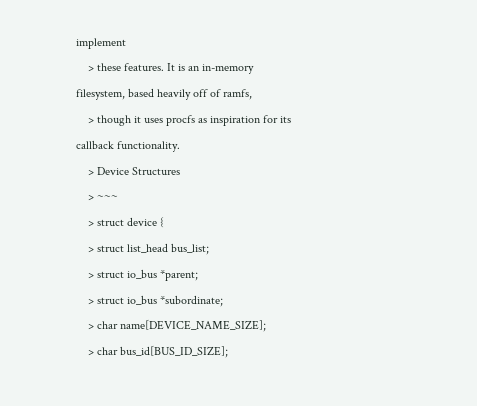implement
    > these features. It is an in-memory filesystem, based heavily off of ramfs,
    > though it uses procfs as inspiration for its callback functionality.
    > Device Structures
    > ~~~
    > struct device {
    > struct list_head bus_list;
    > struct io_bus *parent;
    > struct io_bus *subordinate;
    > char name[DEVICE_NAME_SIZE];
    > char bus_id[BUS_ID_SIZE];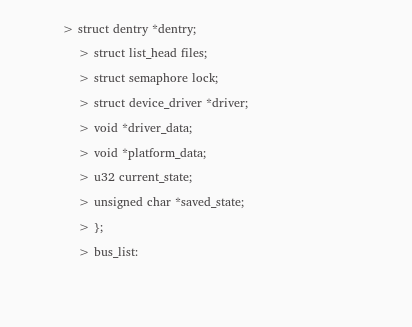> struct dentry *dentry;
    > struct list_head files;
    > struct semaphore lock;
    > struct device_driver *driver;
    > void *driver_data;
    > void *platform_data;
    > u32 current_state;
    > unsigned char *saved_state;
    > };
    > bus_list: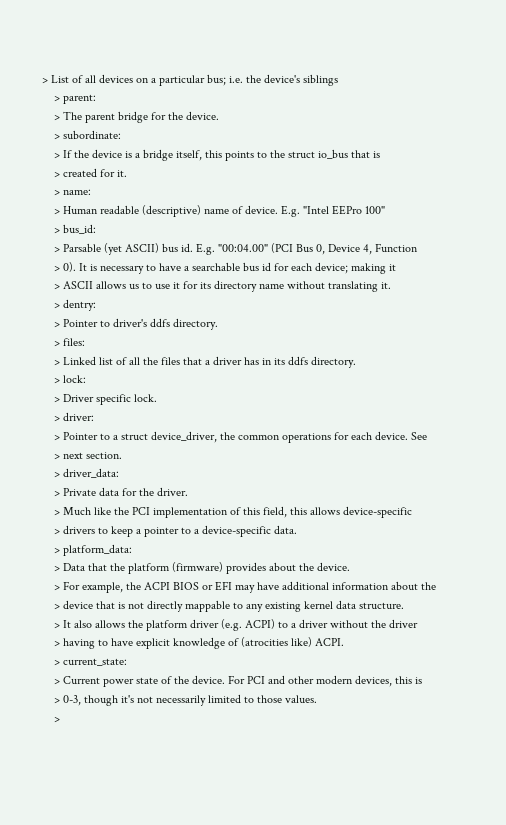> List of all devices on a particular bus; i.e. the device's siblings
    > parent:
    > The parent bridge for the device.
    > subordinate:
    > If the device is a bridge itself, this points to the struct io_bus that is
    > created for it.
    > name:
    > Human readable (descriptive) name of device. E.g. "Intel EEPro 100"
    > bus_id:
    > Parsable (yet ASCII) bus id. E.g. "00:04.00" (PCI Bus 0, Device 4, Function
    > 0). It is necessary to have a searchable bus id for each device; making it
    > ASCII allows us to use it for its directory name without translating it.
    > dentry:
    > Pointer to driver's ddfs directory.
    > files:
    > Linked list of all the files that a driver has in its ddfs directory.
    > lock:
    > Driver specific lock.
    > driver:
    > Pointer to a struct device_driver, the common operations for each device. See
    > next section.
    > driver_data:
    > Private data for the driver.
    > Much like the PCI implementation of this field, this allows device-specific
    > drivers to keep a pointer to a device-specific data.
    > platform_data:
    > Data that the platform (firmware) provides about the device.
    > For example, the ACPI BIOS or EFI may have additional information about the
    > device that is not directly mappable to any existing kernel data structure.
    > It also allows the platform driver (e.g. ACPI) to a driver without the driver
    > having to have explicit knowledge of (atrocities like) ACPI.
    > current_state:
    > Current power state of the device. For PCI and other modern devices, this is
    > 0-3, though it's not necessarily limited to those values.
    >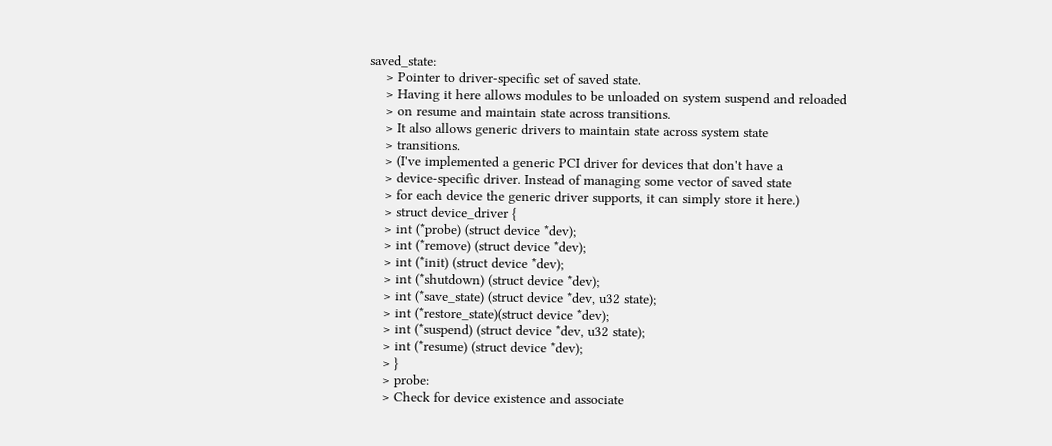saved_state:
    > Pointer to driver-specific set of saved state.
    > Having it here allows modules to be unloaded on system suspend and reloaded
    > on resume and maintain state across transitions.
    > It also allows generic drivers to maintain state across system state
    > transitions.
    > (I've implemented a generic PCI driver for devices that don't have a
    > device-specific driver. Instead of managing some vector of saved state
    > for each device the generic driver supports, it can simply store it here.)
    > struct device_driver {
    > int (*probe) (struct device *dev);
    > int (*remove) (struct device *dev);
    > int (*init) (struct device *dev);
    > int (*shutdown) (struct device *dev);
    > int (*save_state) (struct device *dev, u32 state);
    > int (*restore_state)(struct device *dev);
    > int (*suspend) (struct device *dev, u32 state);
    > int (*resume) (struct device *dev);
    > }
    > probe:
    > Check for device existence and associate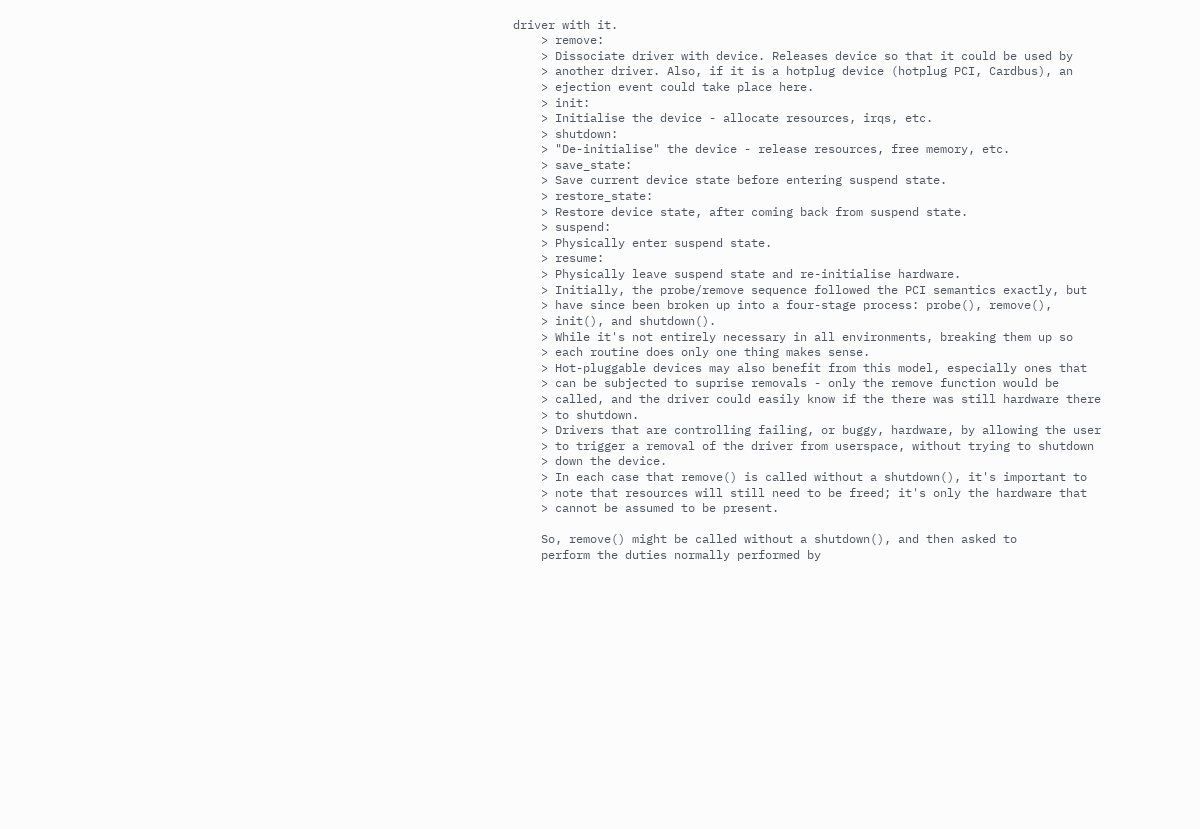driver with it.
    > remove:
    > Dissociate driver with device. Releases device so that it could be used by
    > another driver. Also, if it is a hotplug device (hotplug PCI, Cardbus), an
    > ejection event could take place here.
    > init:
    > Initialise the device - allocate resources, irqs, etc.
    > shutdown:
    > "De-initialise" the device - release resources, free memory, etc.
    > save_state:
    > Save current device state before entering suspend state.
    > restore_state:
    > Restore device state, after coming back from suspend state.
    > suspend:
    > Physically enter suspend state.
    > resume:
    > Physically leave suspend state and re-initialise hardware.
    > Initially, the probe/remove sequence followed the PCI semantics exactly, but
    > have since been broken up into a four-stage process: probe(), remove(),
    > init(), and shutdown().
    > While it's not entirely necessary in all environments, breaking them up so
    > each routine does only one thing makes sense.
    > Hot-pluggable devices may also benefit from this model, especially ones that
    > can be subjected to suprise removals - only the remove function would be
    > called, and the driver could easily know if the there was still hardware there
    > to shutdown.
    > Drivers that are controlling failing, or buggy, hardware, by allowing the user
    > to trigger a removal of the driver from userspace, without trying to shutdown
    > down the device.
    > In each case that remove() is called without a shutdown(), it's important to
    > note that resources will still need to be freed; it's only the hardware that
    > cannot be assumed to be present.

    So, remove() might be called without a shutdown(), and then asked to
    perform the duties normally performed by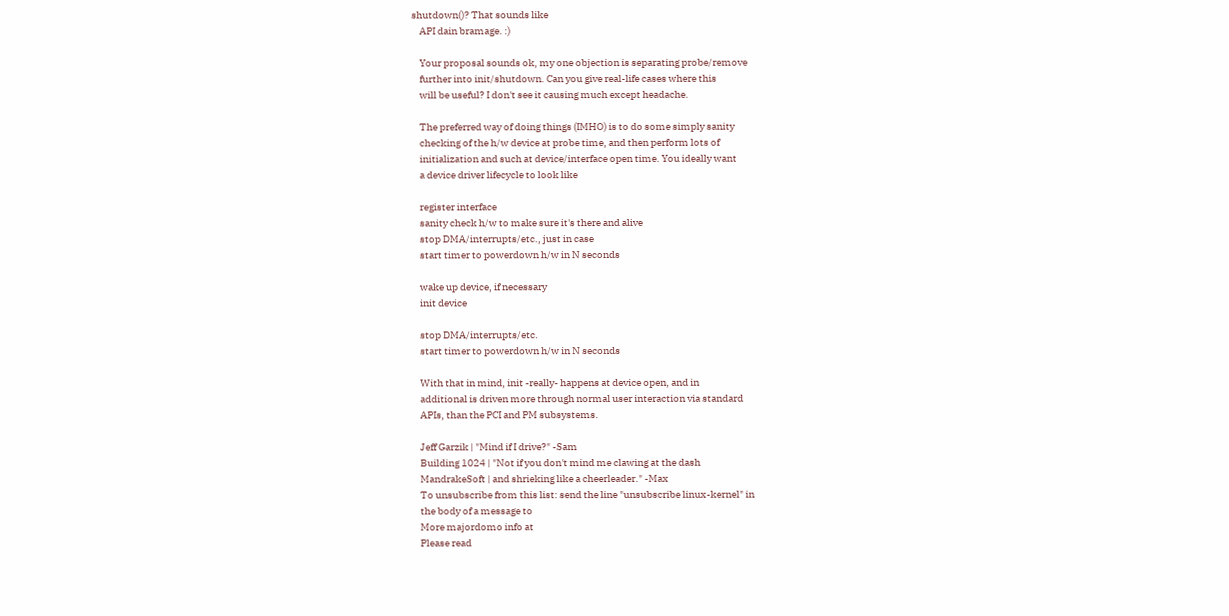shutdown()? That sounds like
    API dain bramage. :)

    Your proposal sounds ok, my one objection is separating probe/remove
    further into init/shutdown. Can you give real-life cases where this
    will be useful? I don't see it causing much except headache.

    The preferred way of doing things (IMHO) is to do some simply sanity
    checking of the h/w device at probe time, and then perform lots of
    initialization and such at device/interface open time. You ideally want
    a device driver lifecycle to look like

    register interface
    sanity check h/w to make sure it's there and alive
    stop DMA/interrupts/etc., just in case
    start timer to powerdown h/w in N seconds

    wake up device, if necessary
    init device

    stop DMA/interrupts/etc.
    start timer to powerdown h/w in N seconds

    With that in mind, init -really- happens at device open, and in
    additional is driven more through normal user interaction via standard
    APIs, than the PCI and PM subsystems.

    Jeff Garzik | "Mind if I drive?" -Sam
    Building 1024 | "Not if you don't mind me clawing at the dash
    MandrakeSoft | and shrieking like a cheerleader." -Max
    To unsubscribe from this list: send the line "unsubscribe linux-kernel" in
    the body of a message to
    More majordomo info at
    Please read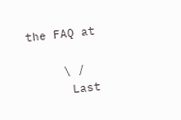the FAQ at

     \ /
      Last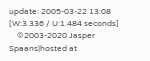update: 2005-03-22 13:08    [W:3.336 / U:1.484 seconds]
    ©2003-2020 Jasper Spaans|hosted at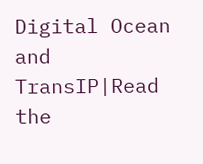Digital Ocean and TransIP|Read the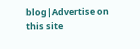blog|Advertise on this site